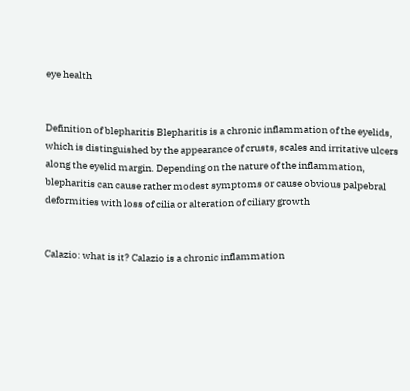eye health


Definition of blepharitis Blepharitis is a chronic inflammation of the eyelids, which is distinguished by the appearance of crusts, scales and irritative ulcers along the eyelid margin. Depending on the nature of the inflammation, blepharitis can cause rather modest symptoms or cause obvious palpebral deformities with loss of cilia or alteration of ciliary growth


Calazio: what is it? Calazio is a chronic inflammation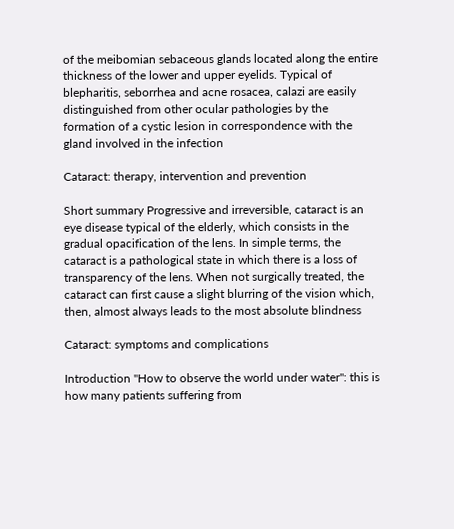of the meibomian sebaceous glands located along the entire thickness of the lower and upper eyelids. Typical of blepharitis, seborrhea and acne rosacea, calazi are easily distinguished from other ocular pathologies by the formation of a cystic lesion in correspondence with the gland involved in the infection

Cataract: therapy, intervention and prevention

Short summary Progressive and irreversible, cataract is an eye disease typical of the elderly, which consists in the gradual opacification of the lens. In simple terms, the cataract is a pathological state in which there is a loss of transparency of the lens. When not surgically treated, the cataract can first cause a slight blurring of the vision which, then, almost always leads to the most absolute blindness

Cataract: symptoms and complications

Introduction "How to observe the world under water": this is how many patients suffering from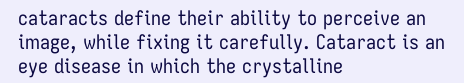cataracts define their ability to perceive an image, while fixing it carefully. Cataract is an eye disease in which the crystalline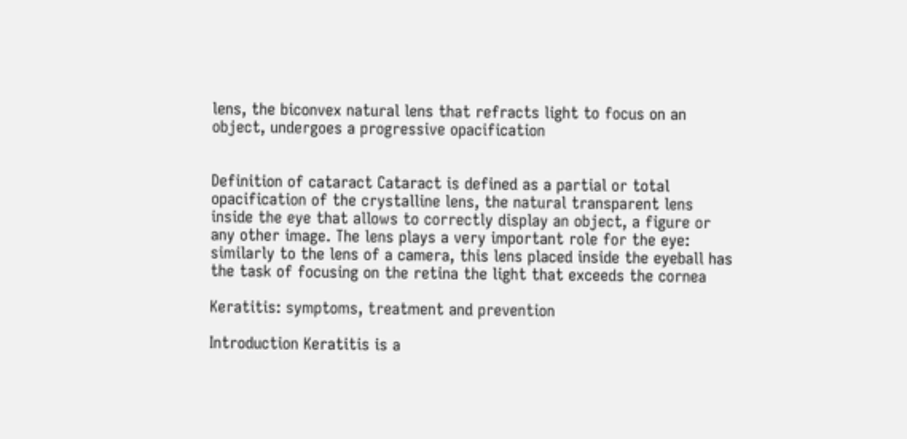lens, the biconvex natural lens that refracts light to focus on an object, undergoes a progressive opacification


Definition of cataract Cataract is defined as a partial or total opacification of the crystalline lens, the natural transparent lens inside the eye that allows to correctly display an object, a figure or any other image. The lens plays a very important role for the eye: similarly to the lens of a camera, this lens placed inside the eyeball has the task of focusing on the retina the light that exceeds the cornea

Keratitis: symptoms, treatment and prevention

Introduction Keratitis is a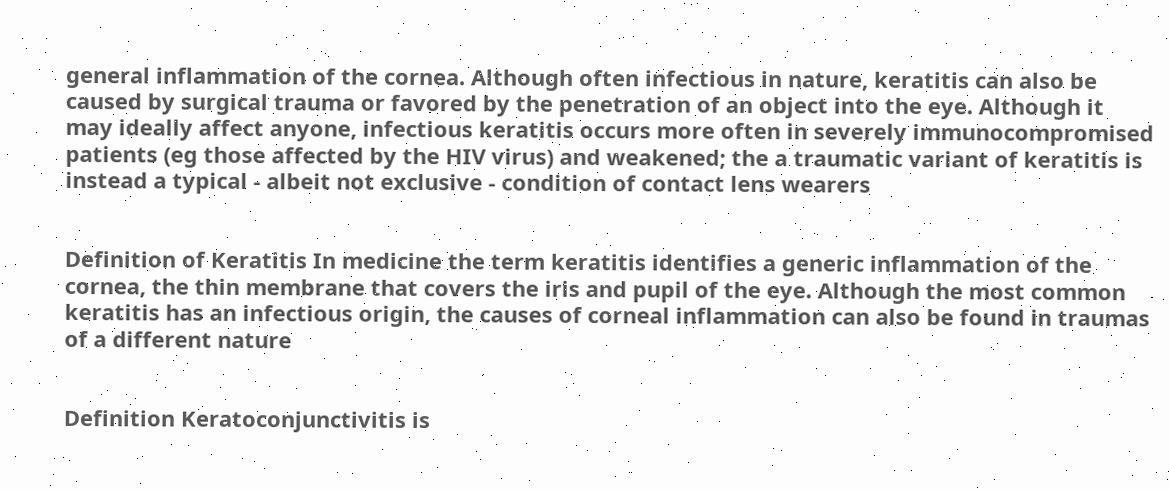general inflammation of the cornea. Although often infectious in nature, keratitis can also be caused by surgical trauma or favored by the penetration of an object into the eye. Although it may ideally affect anyone, infectious keratitis occurs more often in severely immunocompromised patients (eg those affected by the HIV virus) and weakened; the a traumatic variant of keratitis is instead a typical - albeit not exclusive - condition of contact lens wearers


Definition of Keratitis In medicine the term keratitis identifies a generic inflammation of the cornea, the thin membrane that covers the iris and pupil of the eye. Although the most common keratitis has an infectious origin, the causes of corneal inflammation can also be found in traumas of a different nature


Definition Keratoconjunctivitis is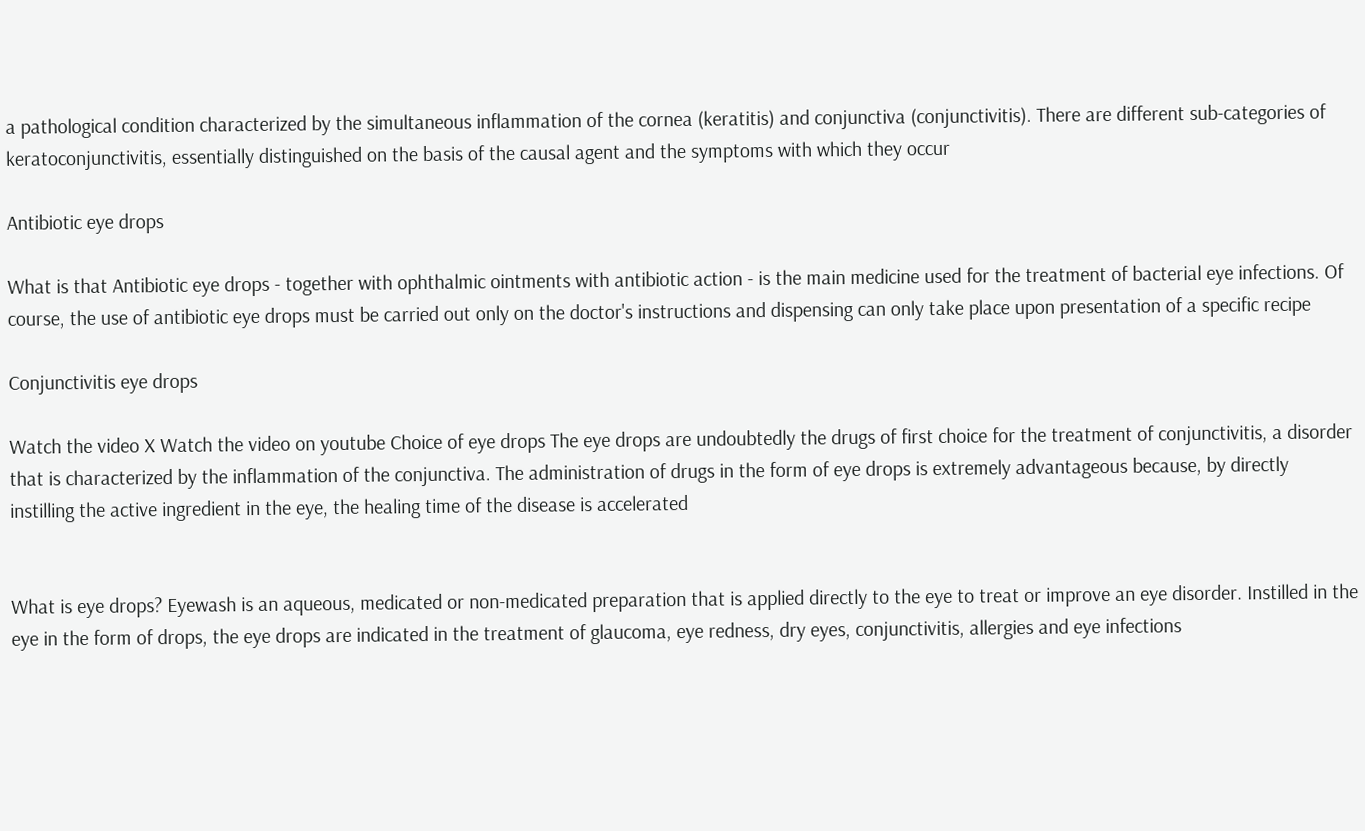a pathological condition characterized by the simultaneous inflammation of the cornea (keratitis) and conjunctiva (conjunctivitis). There are different sub-categories of keratoconjunctivitis, essentially distinguished on the basis of the causal agent and the symptoms with which they occur

Antibiotic eye drops

What is that Antibiotic eye drops - together with ophthalmic ointments with antibiotic action - is the main medicine used for the treatment of bacterial eye infections. Of course, the use of antibiotic eye drops must be carried out only on the doctor's instructions and dispensing can only take place upon presentation of a specific recipe

Conjunctivitis eye drops

Watch the video X Watch the video on youtube Choice of eye drops The eye drops are undoubtedly the drugs of first choice for the treatment of conjunctivitis, a disorder that is characterized by the inflammation of the conjunctiva. The administration of drugs in the form of eye drops is extremely advantageous because, by directly instilling the active ingredient in the eye, the healing time of the disease is accelerated


What is eye drops? Eyewash is an aqueous, medicated or non-medicated preparation that is applied directly to the eye to treat or improve an eye disorder. Instilled in the eye in the form of drops, the eye drops are indicated in the treatment of glaucoma, eye redness, dry eyes, conjunctivitis, allergies and eye infections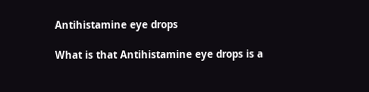Antihistamine eye drops

What is that Antihistamine eye drops is a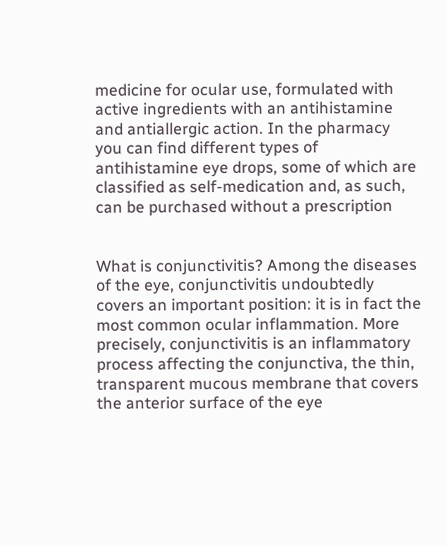medicine for ocular use, formulated with active ingredients with an antihistamine and antiallergic action. In the pharmacy you can find different types of antihistamine eye drops, some of which are classified as self-medication and, as such, can be purchased without a prescription


What is conjunctivitis? Among the diseases of the eye, conjunctivitis undoubtedly covers an important position: it is in fact the most common ocular inflammation. More precisely, conjunctivitis is an inflammatory process affecting the conjunctiva, the thin, transparent mucous membrane that covers the anterior surface of the eye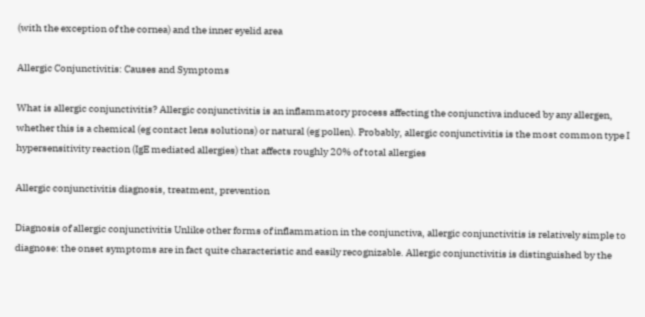(with the exception of the cornea) and the inner eyelid area

Allergic Conjunctivitis: Causes and Symptoms

What is allergic conjunctivitis? Allergic conjunctivitis is an inflammatory process affecting the conjunctiva induced by any allergen, whether this is a chemical (eg contact lens solutions) or natural (eg pollen). Probably, allergic conjunctivitis is the most common type I hypersensitivity reaction (IgE mediated allergies) that affects roughly 20% of total allergies

Allergic conjunctivitis diagnosis, treatment, prevention

Diagnosis of allergic conjunctivitis Unlike other forms of inflammation in the conjunctiva, allergic conjunctivitis is relatively simple to diagnose: the onset symptoms are in fact quite characteristic and easily recognizable. Allergic conjunctivitis is distinguished by the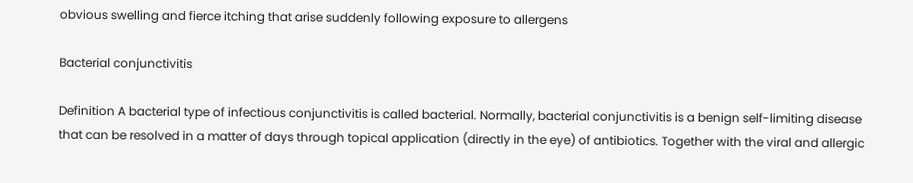obvious swelling and fierce itching that arise suddenly following exposure to allergens

Bacterial conjunctivitis

Definition A bacterial type of infectious conjunctivitis is called bacterial. Normally, bacterial conjunctivitis is a benign self-limiting disease that can be resolved in a matter of days through topical application (directly in the eye) of antibiotics. Together with the viral and allergic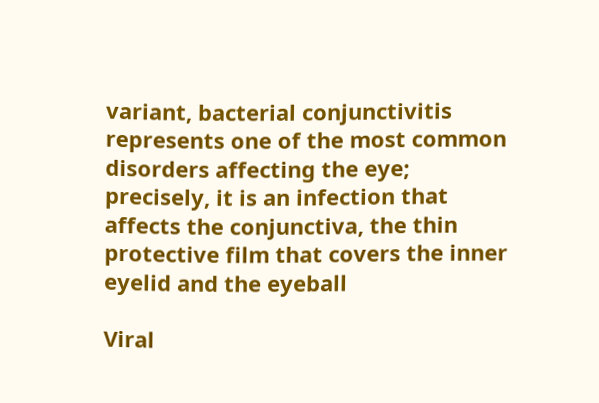variant, bacterial conjunctivitis represents one of the most common disorders affecting the eye; precisely, it is an infection that affects the conjunctiva, the thin protective film that covers the inner eyelid and the eyeball

Viral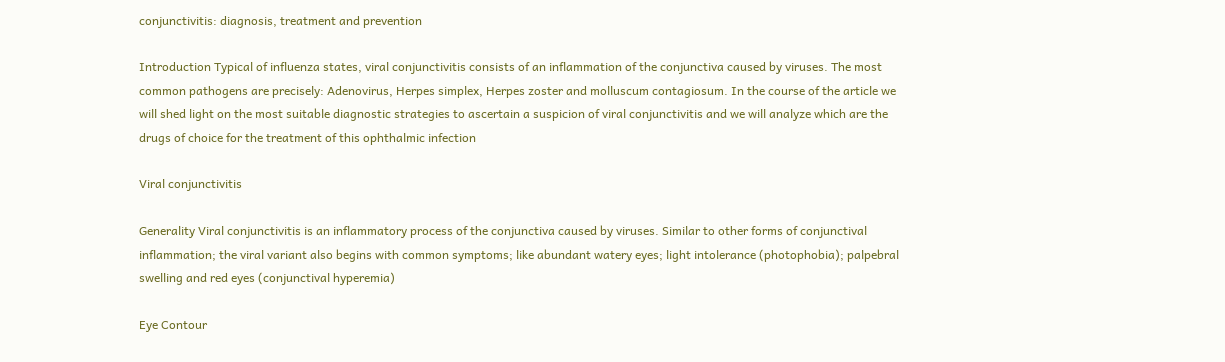conjunctivitis: diagnosis, treatment and prevention

Introduction Typical of influenza states, viral conjunctivitis consists of an inflammation of the conjunctiva caused by viruses. The most common pathogens are precisely: Adenovirus, Herpes simplex, Herpes zoster and molluscum contagiosum. In the course of the article we will shed light on the most suitable diagnostic strategies to ascertain a suspicion of viral conjunctivitis and we will analyze which are the drugs of choice for the treatment of this ophthalmic infection

Viral conjunctivitis

Generality Viral conjunctivitis is an inflammatory process of the conjunctiva caused by viruses. Similar to other forms of conjunctival inflammation; the viral variant also begins with common symptoms; like abundant watery eyes; light intolerance (photophobia); palpebral swelling and red eyes (conjunctival hyperemia)

Eye Contour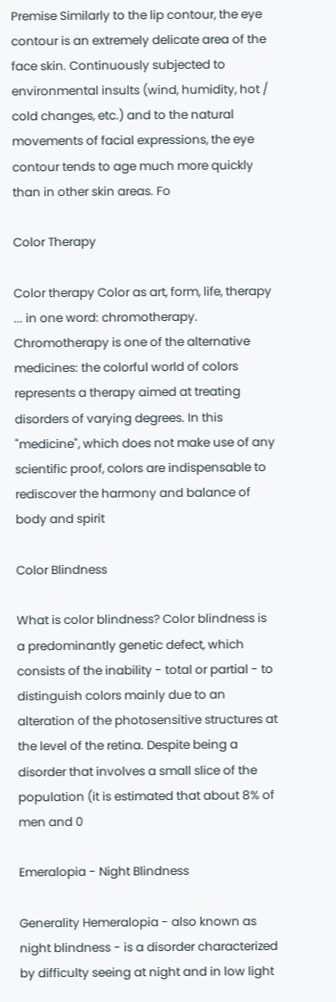Premise Similarly to the lip contour, the eye contour is an extremely delicate area of the face skin. Continuously subjected to environmental insults (wind, humidity, hot / cold changes, etc.) and to the natural movements of facial expressions, the eye contour tends to age much more quickly than in other skin areas. Fo

Color Therapy

Color therapy Color as art, form, life, therapy ... in one word: chromotherapy. Chromotherapy is one of the alternative medicines: the colorful world of colors represents a therapy aimed at treating disorders of varying degrees. In this "medicine", which does not make use of any scientific proof, colors are indispensable to rediscover the harmony and balance of body and spirit

Color Blindness

What is color blindness? Color blindness is a predominantly genetic defect, which consists of the inability - total or partial - to distinguish colors mainly due to an alteration of the photosensitive structures at the level of the retina. Despite being a disorder that involves a small slice of the population (it is estimated that about 8% of men and 0

Emeralopia - Night Blindness

Generality Hemeralopia - also known as night blindness - is a disorder characterized by difficulty seeing at night and in low light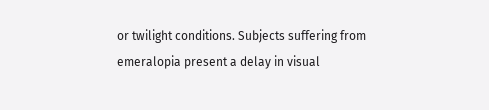or twilight conditions. Subjects suffering from emeralopia present a delay in visual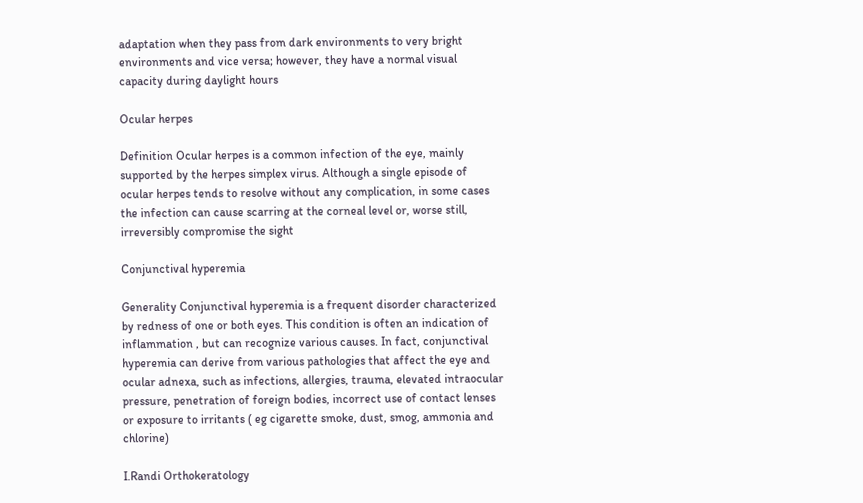adaptation when they pass from dark environments to very bright environments and vice versa; however, they have a normal visual capacity during daylight hours

Ocular herpes

Definition Ocular herpes is a common infection of the eye, mainly supported by the herpes simplex virus. Although a single episode of ocular herpes tends to resolve without any complication, in some cases the infection can cause scarring at the corneal level or, worse still, irreversibly compromise the sight

Conjunctival hyperemia

Generality Conjunctival hyperemia is a frequent disorder characterized by redness of one or both eyes. This condition is often an indication of inflammation , but can recognize various causes. In fact, conjunctival hyperemia can derive from various pathologies that affect the eye and ocular adnexa, such as infections, allergies, trauma, elevated intraocular pressure, penetration of foreign bodies, incorrect use of contact lenses or exposure to irritants ( eg cigarette smoke, dust, smog, ammonia and chlorine)

I.Randi Orthokeratology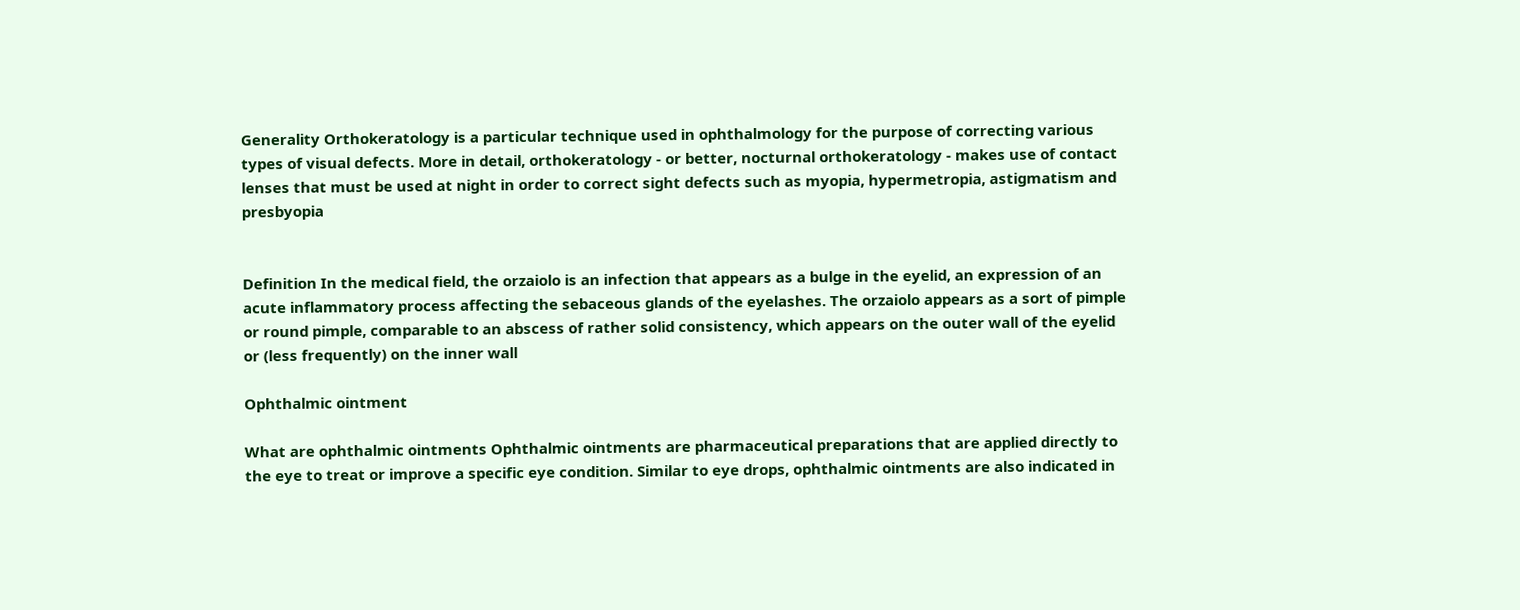Generality Orthokeratology is a particular technique used in ophthalmology for the purpose of correcting various types of visual defects. More in detail, orthokeratology - or better, nocturnal orthokeratology - makes use of contact lenses that must be used at night in order to correct sight defects such as myopia, hypermetropia, astigmatism and presbyopia


Definition In the medical field, the orzaiolo is an infection that appears as a bulge in the eyelid, an expression of an acute inflammatory process affecting the sebaceous glands of the eyelashes. The orzaiolo appears as a sort of pimple or round pimple, comparable to an abscess of rather solid consistency, which appears on the outer wall of the eyelid or (less frequently) on the inner wall

Ophthalmic ointment

What are ophthalmic ointments Ophthalmic ointments are pharmaceutical preparations that are applied directly to the eye to treat or improve a specific eye condition. Similar to eye drops, ophthalmic ointments are also indicated in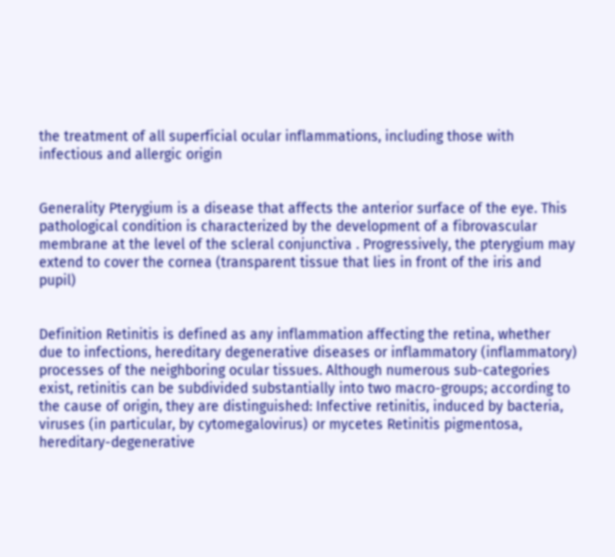the treatment of all superficial ocular inflammations, including those with infectious and allergic origin


Generality Pterygium is a disease that affects the anterior surface of the eye. This pathological condition is characterized by the development of a fibrovascular membrane at the level of the scleral conjunctiva . Progressively, the pterygium may extend to cover the cornea (transparent tissue that lies in front of the iris and pupil)


Definition Retinitis is defined as any inflammation affecting the retina, whether due to infections, hereditary degenerative diseases or inflammatory (inflammatory) processes of the neighboring ocular tissues. Although numerous sub-categories exist, retinitis can be subdivided substantially into two macro-groups; according to the cause of origin, they are distinguished: Infective retinitis, induced by bacteria, viruses (in particular, by cytomegalovirus) or mycetes Retinitis pigmentosa, hereditary-degenerative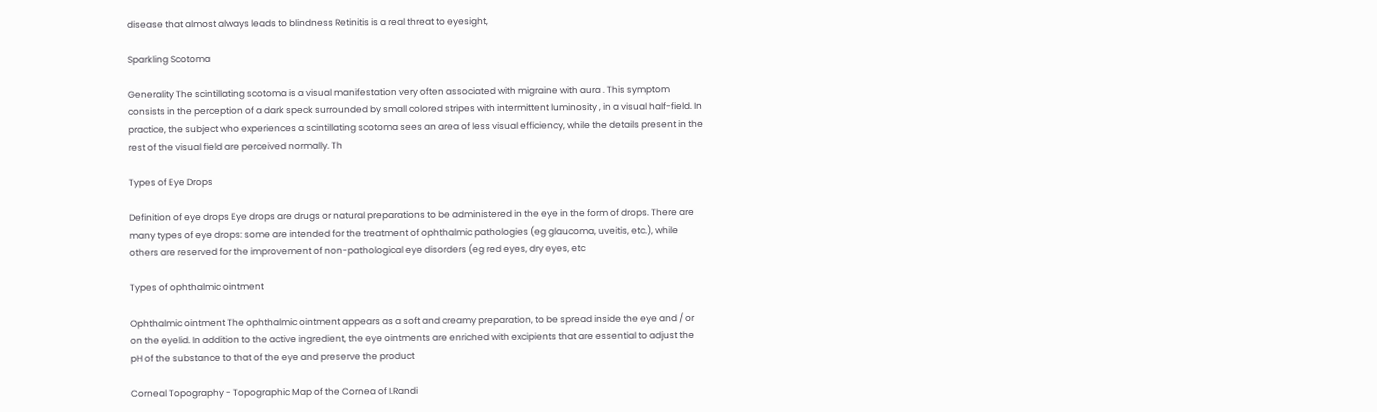disease that almost always leads to blindness Retinitis is a real threat to eyesight,

Sparkling Scotoma

Generality The scintillating scotoma is a visual manifestation very often associated with migraine with aura . This symptom consists in the perception of a dark speck surrounded by small colored stripes with intermittent luminosity , in a visual half-field. In practice, the subject who experiences a scintillating scotoma sees an area of less visual efficiency, while the details present in the rest of the visual field are perceived normally. Th

Types of Eye Drops

Definition of eye drops Eye drops are drugs or natural preparations to be administered in the eye in the form of drops. There are many types of eye drops: some are intended for the treatment of ophthalmic pathologies (eg glaucoma, uveitis, etc.), while others are reserved for the improvement of non-pathological eye disorders (eg red eyes, dry eyes, etc

Types of ophthalmic ointment

Ophthalmic ointment The ophthalmic ointment appears as a soft and creamy preparation, to be spread inside the eye and / or on the eyelid. In addition to the active ingredient, the eye ointments are enriched with excipients that are essential to adjust the pH of the substance to that of the eye and preserve the product

Corneal Topography - Topographic Map of the Cornea of I.Randi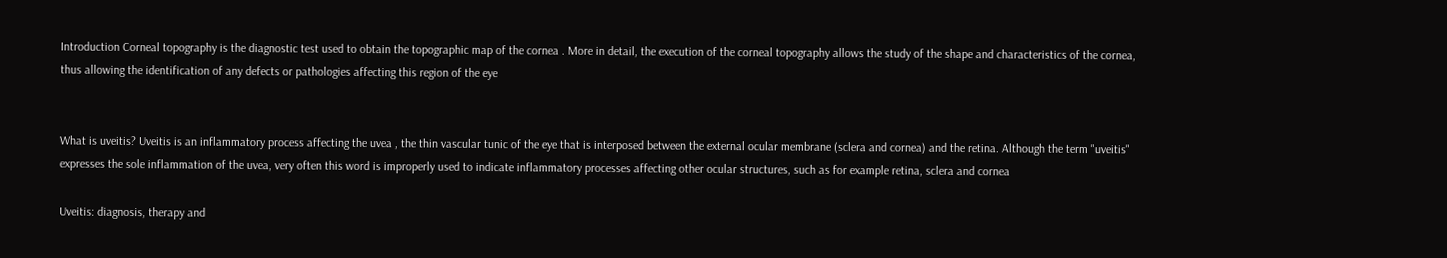Introduction Corneal topography is the diagnostic test used to obtain the topographic map of the cornea . More in detail, the execution of the corneal topography allows the study of the shape and characteristics of the cornea, thus allowing the identification of any defects or pathologies affecting this region of the eye


What is uveitis? Uveitis is an inflammatory process affecting the uvea , the thin vascular tunic of the eye that is interposed between the external ocular membrane (sclera and cornea) and the retina. Although the term "uveitis" expresses the sole inflammation of the uvea, very often this word is improperly used to indicate inflammatory processes affecting other ocular structures, such as for example retina, sclera and cornea

Uveitis: diagnosis, therapy and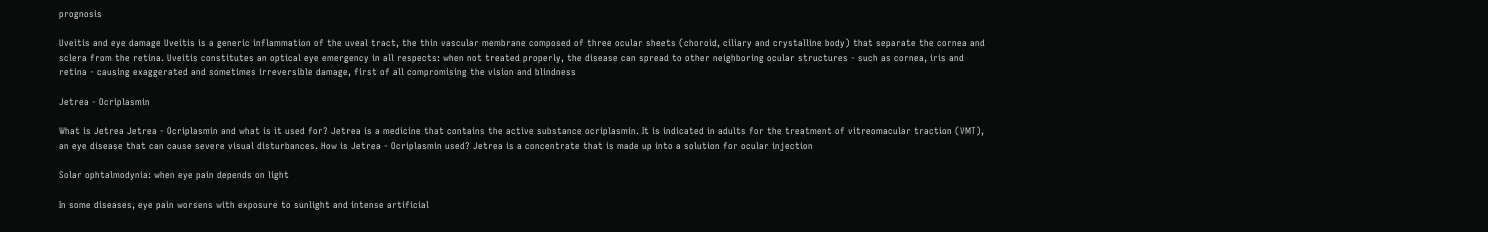prognosis

Uveitis and eye damage Uveitis is a generic inflammation of the uveal tract, the thin vascular membrane composed of three ocular sheets (choroid, ciliary and crystalline body) that separate the cornea and sclera from the retina. Uveitis constitutes an optical eye emergency in all respects: when not treated properly, the disease can spread to other neighboring ocular structures - such as cornea, iris and retina - causing exaggerated and sometimes irreversible damage, first of all compromising the vision and blindness

Jetrea - Ocriplasmin

What is Jetrea Jetrea - Ocriplasmin and what is it used for? Jetrea is a medicine that contains the active substance ocriplasmin. It is indicated in adults for the treatment of vitreomacular traction (VMT), an eye disease that can cause severe visual disturbances. How is Jetrea - Ocriplasmin used? Jetrea is a concentrate that is made up into a solution for ocular injection

Solar ophtalmodynia: when eye pain depends on light

In some diseases, eye pain worsens with exposure to sunlight and intense artificial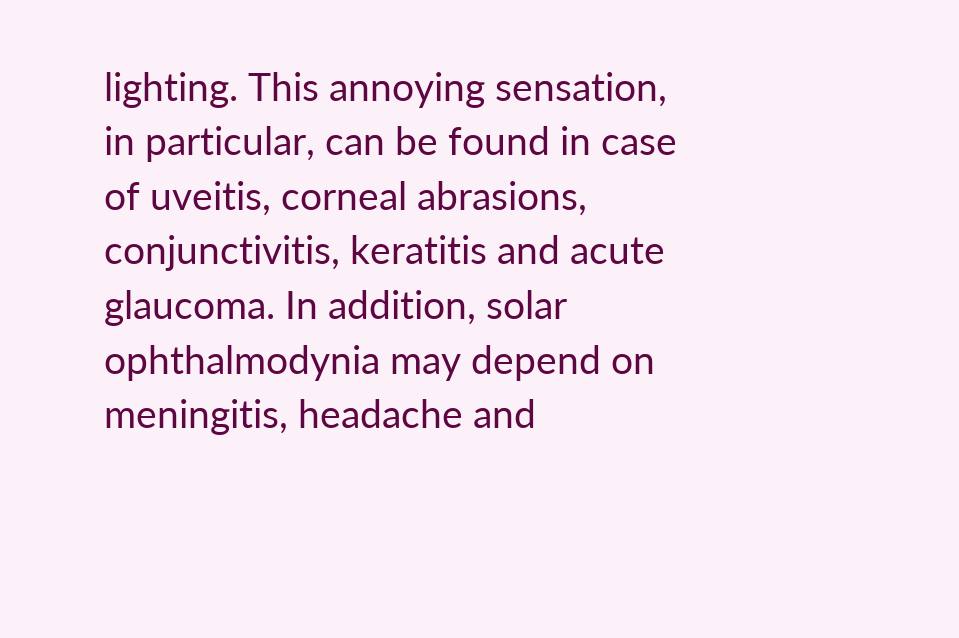lighting. This annoying sensation, in particular, can be found in case of uveitis, corneal abrasions, conjunctivitis, keratitis and acute glaucoma. In addition, solar ophthalmodynia may depend on meningitis, headache and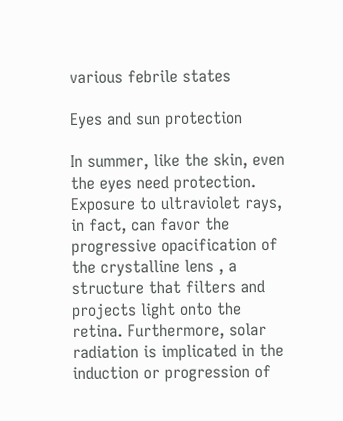various febrile states

Eyes and sun protection

In summer, like the skin, even the eyes need protection. Exposure to ultraviolet rays, in fact, can favor the progressive opacification of the crystalline lens , a structure that filters and projects light onto the retina. Furthermore, solar radiation is implicated in the induction or progression of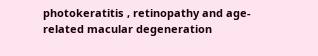photokeratitis , retinopathy and age- related macular degeneration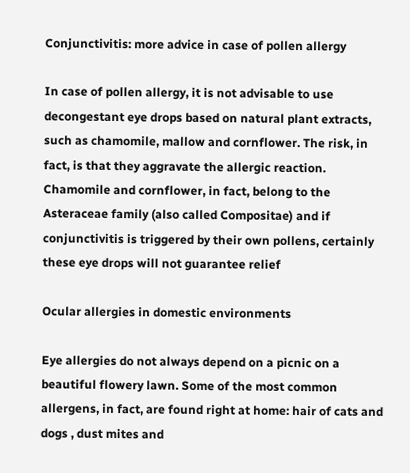Conjunctivitis: more advice in case of pollen allergy

In case of pollen allergy, it is not advisable to use decongestant eye drops based on natural plant extracts, such as chamomile, mallow and cornflower. The risk, in fact, is that they aggravate the allergic reaction. Chamomile and cornflower, in fact, belong to the Asteraceae family (also called Compositae) and if conjunctivitis is triggered by their own pollens, certainly these eye drops will not guarantee relief

Ocular allergies in domestic environments

Eye allergies do not always depend on a picnic on a beautiful flowery lawn. Some of the most common allergens, in fact, are found right at home: hair of cats and dogs , dust mites and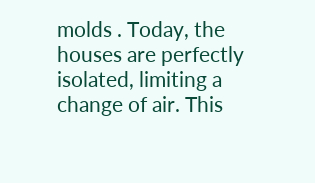molds . Today, the houses are perfectly isolated, limiting a change of air. This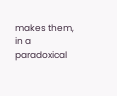makes them, in a paradoxical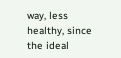way, less healthy, since the ideal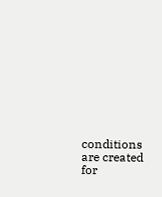conditions are created for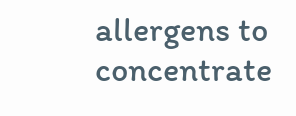allergens to concentrate